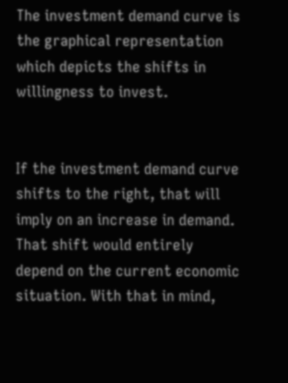The investment demand curve is the graphical representation which depicts the shifts in willingness to invest.


If the investment demand curve shifts to the right, that will imply on an increase in demand. That shift would entirely depend on the current economic situation. With that in mind,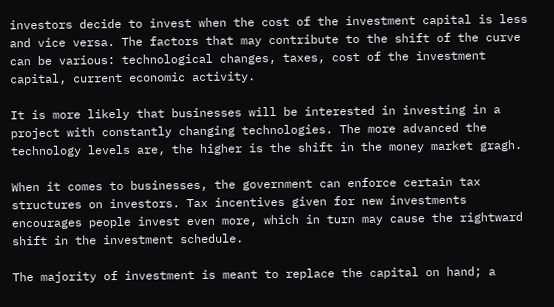investors decide to invest when the cost of the investment capital is less and vice versa. The factors that may contribute to the shift of the curve can be various: technological changes, taxes, cost of the investment capital, current economic activity.

It is more likely that businesses will be interested in investing in a project with constantly changing technologies. The more advanced the technology levels are, the higher is the shift in the money market gragh.

When it comes to businesses, the government can enforce certain tax structures on investors. Tax incentives given for new investments encourages people invest even more, which in turn may cause the rightward shift in the investment schedule.

The majority of investment is meant to replace the capital on hand; a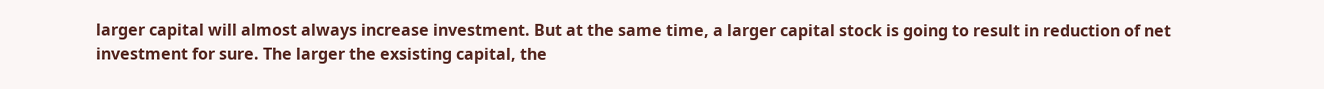larger capital will almost always increase investment. But at the same time, a larger capital stock is going to result in reduction of net investment for sure. The larger the exsisting capital, the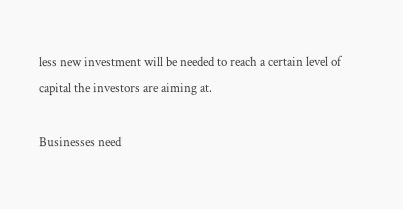less new investment will be needed to reach a certain level of capital the investors are aiming at.

Businesses need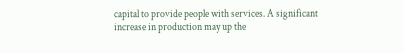capital to provide people with services. A significant increase in production may up the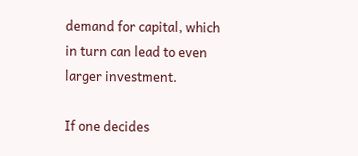demand for capital, which in turn can lead to even larger investment.

If one decides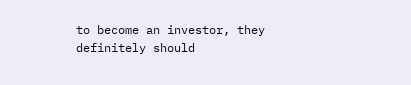to become an investor, they definitely should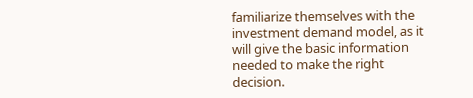familiarize themselves with the investment demand model, as it will give the basic information needed to make the right decision.